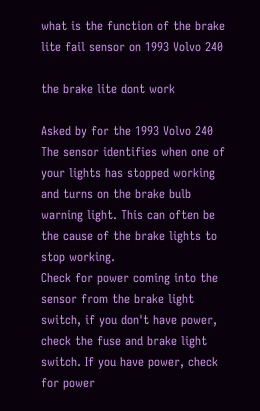what is the function of the brake lite fail sensor on 1993 Volvo 240

the brake lite dont work

Asked by for the 1993 Volvo 240
The sensor identifies when one of your lights has stopped working and turns on the brake bulb warning light. This can often be the cause of the brake lights to stop working.
Check for power coming into the sensor from the brake light switch, if you don't have power, check the fuse and brake light switch. If you have power, check for power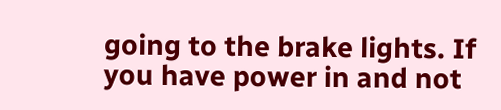going to the brake lights. If you have power in and not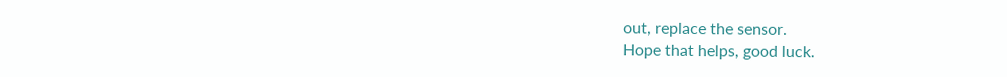out, replace the sensor.
Hope that helps, good luck.